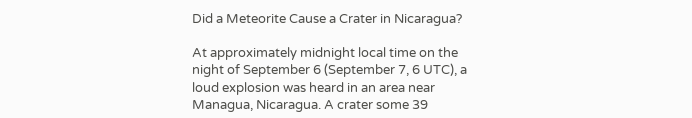Did a Meteorite Cause a Crater in Nicaragua?

At approximately midnight local time on the night of September 6 (September 7, 6 UTC), a loud explosion was heard in an area near Managua, Nicaragua. A crater some 39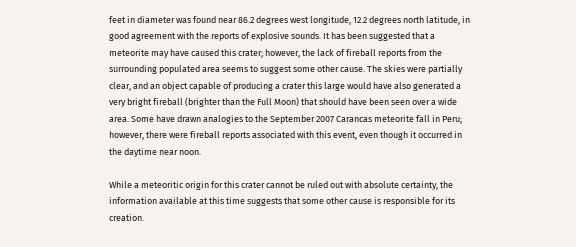feet in diameter was found near 86.2 degrees west longitude, 12.2 degrees north latitude, in good agreement with the reports of explosive sounds. It has been suggested that a meteorite may have caused this crater; however, the lack of fireball reports from the surrounding populated area seems to suggest some other cause. The skies were partially clear, and an object capable of producing a crater this large would have also generated a very bright fireball (brighter than the Full Moon) that should have been seen over a wide area. Some have drawn analogies to the September 2007 Carancas meteorite fall in Peru; however, there were fireball reports associated with this event, even though it occurred in the daytime near noon.

While a meteoritic origin for this crater cannot be ruled out with absolute certainty, the information available at this time suggests that some other cause is responsible for its creation.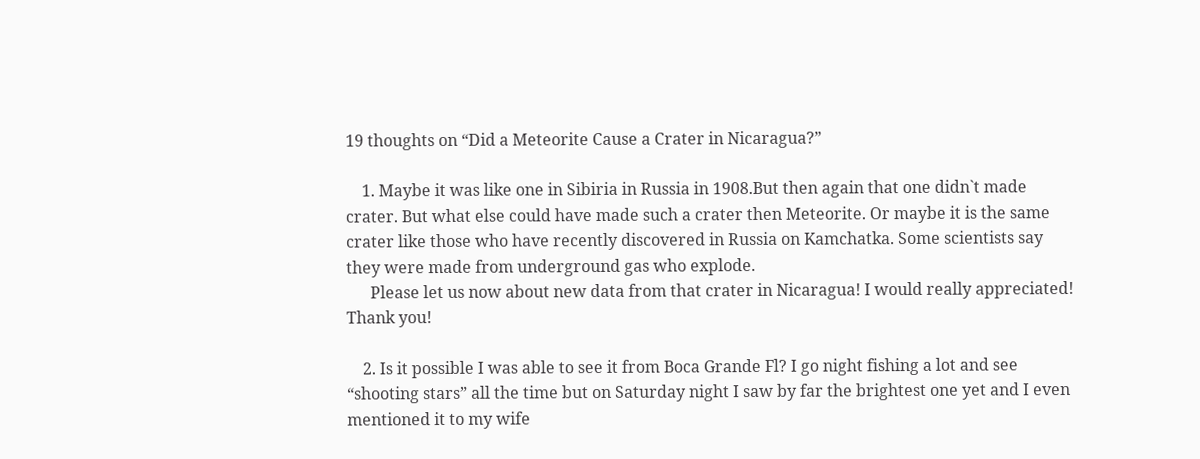19 thoughts on “Did a Meteorite Cause a Crater in Nicaragua?”

    1. Maybe it was like one in Sibiria in Russia in 1908.But then again that one didn`t made crater. But what else could have made such a crater then Meteorite. Or maybe it is the same crater like those who have recently discovered in Russia on Kamchatka. Some scientists say they were made from underground gas who explode.
      Please let us now about new data from that crater in Nicaragua! I would really appreciated! Thank you!

    2. Is it possible I was able to see it from Boca Grande Fl? I go night fishing a lot and see “shooting stars” all the time but on Saturday night I saw by far the brightest one yet and I even mentioned it to my wife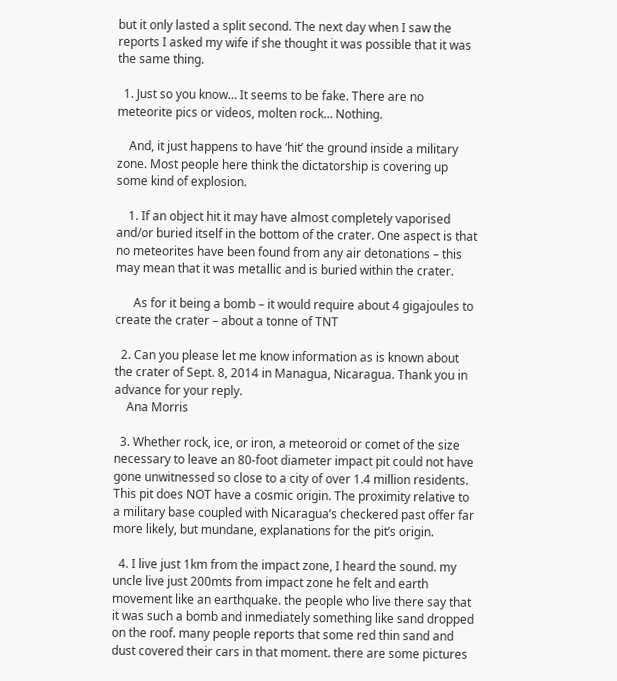but it only lasted a split second. The next day when I saw the reports I asked my wife if she thought it was possible that it was the same thing.

  1. Just so you know… It seems to be fake. There are no meteorite pics or videos, molten rock… Nothing.

    And, it just happens to have ‘hit’ the ground inside a military zone. Most people here think the dictatorship is covering up some kind of explosion.

    1. If an object hit it may have almost completely vaporised and/or buried itself in the bottom of the crater. One aspect is that no meteorites have been found from any air detonations – this may mean that it was metallic and is buried within the crater.

      As for it being a bomb – it would require about 4 gigajoules to create the crater – about a tonne of TNT

  2. Can you please let me know information as is known about the crater of Sept. 8, 2014 in Managua, Nicaragua. Thank you in advance for your reply.
    Ana Morris

  3. Whether rock, ice, or iron, a meteoroid or comet of the size necessary to leave an 80-foot diameter impact pit could not have gone unwitnessed so close to a city of over 1.4 million residents. This pit does NOT have a cosmic origin. The proximity relative to a military base coupled with Nicaragua’s checkered past offer far more likely, but mundane, explanations for the pit’s origin.

  4. I live just 1km from the impact zone, I heard the sound. my uncle live just 200mts from impact zone he felt and earth movement like an earthquake. the people who live there say that it was such a bomb and inmediately something like sand dropped on the roof. many people reports that some red thin sand and dust covered their cars in that moment. there are some pictures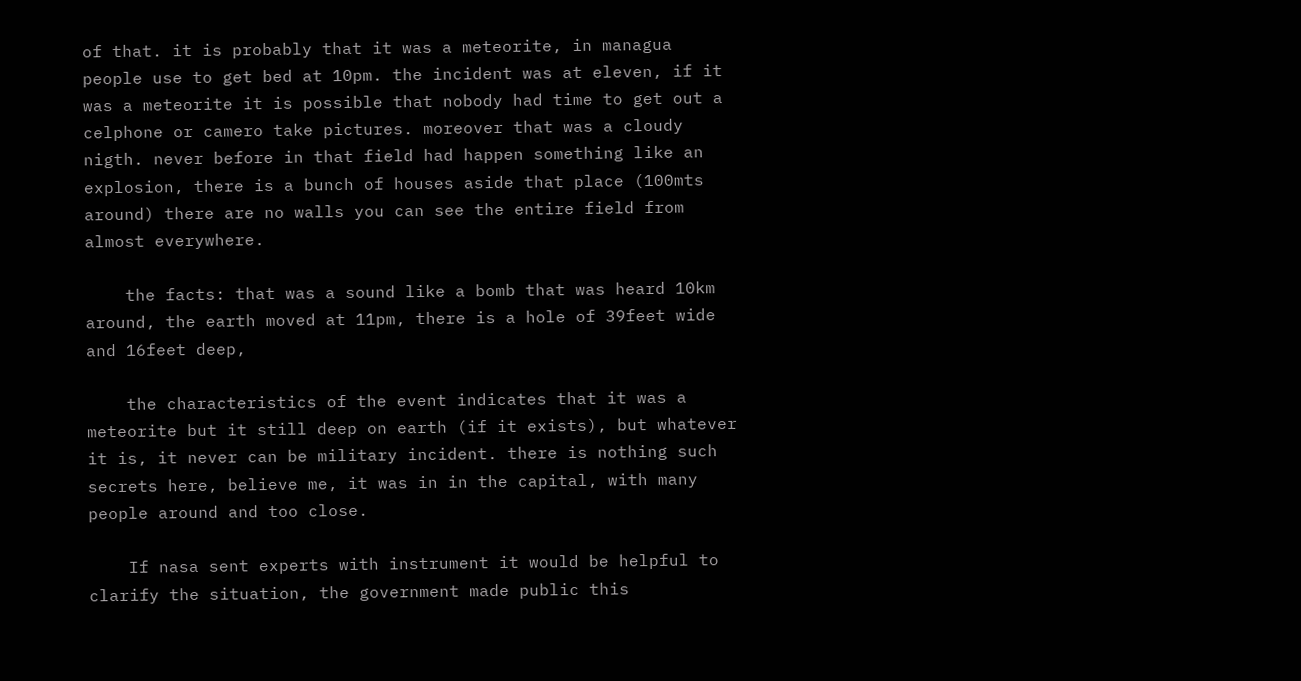of that. it is probably that it was a meteorite, in managua people use to get bed at 10pm. the incident was at eleven, if it was a meteorite it is possible that nobody had time to get out a celphone or camero take pictures. moreover that was a cloudy nigth. never before in that field had happen something like an explosion, there is a bunch of houses aside that place (100mts around) there are no walls you can see the entire field from almost everywhere.

    the facts: that was a sound like a bomb that was heard 10km around, the earth moved at 11pm, there is a hole of 39feet wide and 16feet deep,

    the characteristics of the event indicates that it was a meteorite but it still deep on earth (if it exists), but whatever it is, it never can be military incident. there is nothing such secrets here, believe me, it was in in the capital, with many people around and too close.

    If nasa sent experts with instrument it would be helpful to clarify the situation, the government made public this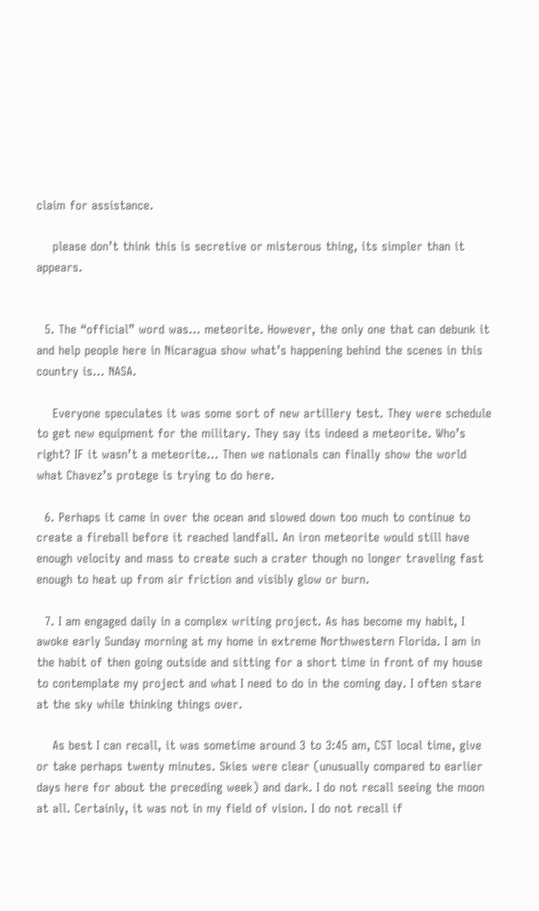claim for assistance.

    please don’t think this is secretive or misterous thing, its simpler than it appears.


  5. The “official” word was… meteorite. However, the only one that can debunk it and help people here in Nicaragua show what’s happening behind the scenes in this country is… NASA.

    Everyone speculates it was some sort of new artillery test. They were schedule to get new equipment for the military. They say its indeed a meteorite. Who’s right? IF it wasn’t a meteorite… Then we nationals can finally show the world what Chavez’s protege is trying to do here.

  6. Perhaps it came in over the ocean and slowed down too much to continue to create a fireball before it reached landfall. An iron meteorite would still have enough velocity and mass to create such a crater though no longer traveling fast enough to heat up from air friction and visibly glow or burn.

  7. I am engaged daily in a complex writing project. As has become my habit, I awoke early Sunday morning at my home in extreme Northwestern Florida. I am in the habit of then going outside and sitting for a short time in front of my house to contemplate my project and what I need to do in the coming day. I often stare at the sky while thinking things over.

    As best I can recall, it was sometime around 3 to 3:45 am, CST local time, give or take perhaps twenty minutes. Skies were clear (unusually compared to earlier days here for about the preceding week) and dark. I do not recall seeing the moon at all. Certainly, it was not in my field of vision. I do not recall if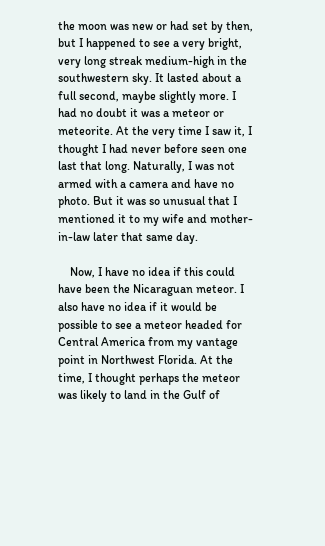the moon was new or had set by then, but I happened to see a very bright, very long streak medium-high in the southwestern sky. It lasted about a full second, maybe slightly more. I had no doubt it was a meteor or meteorite. At the very time I saw it, I thought I had never before seen one last that long. Naturally, I was not armed with a camera and have no photo. But it was so unusual that I mentioned it to my wife and mother-in-law later that same day.

    Now, I have no idea if this could have been the Nicaraguan meteor. I also have no idea if it would be possible to see a meteor headed for Central America from my vantage point in Northwest Florida. At the time, I thought perhaps the meteor was likely to land in the Gulf of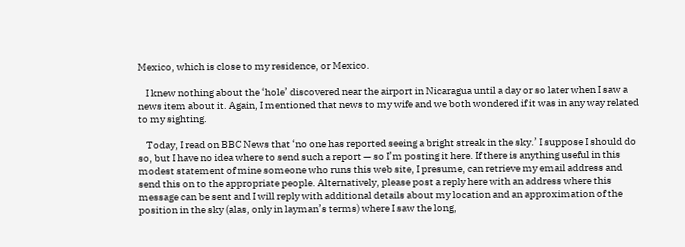Mexico, which is close to my residence, or Mexico.

    I knew nothing about the ‘hole’ discovered near the airport in Nicaragua until a day or so later when I saw a news item about it. Again, I mentioned that news to my wife and we both wondered if it was in any way related to my sighting.

    Today, I read on BBC News that ‘no one has reported seeing a bright streak in the sky.’ I suppose I should do so, but I have no idea where to send such a report — so I’m posting it here. If there is anything useful in this modest statement of mine someone who runs this web site, I presume, can retrieve my email address and send this on to the appropriate people. Alternatively, please post a reply here with an address where this message can be sent and I will reply with additional details about my location and an approximation of the position in the sky (alas, only in layman’s terms) where I saw the long,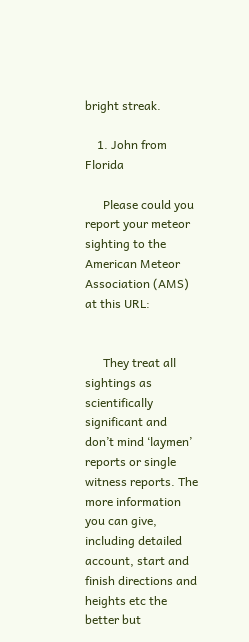bright streak.

    1. John from Florida

      Please could you report your meteor sighting to the American Meteor Association (AMS) at this URL:


      They treat all sightings as scientifically significant and don’t mind ‘laymen’ reports or single witness reports. The more information you can give, including detailed account, start and finish directions and heights etc the better but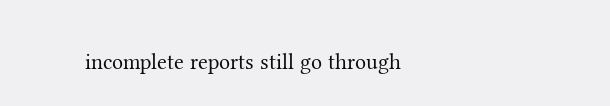incomplete reports still go through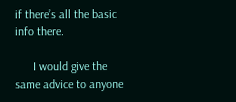if there’s all the basic info there.

      I would give the same advice to anyone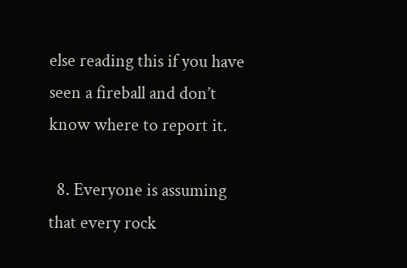else reading this if you have seen a fireball and don’t know where to report it.

  8. Everyone is assuming that every rock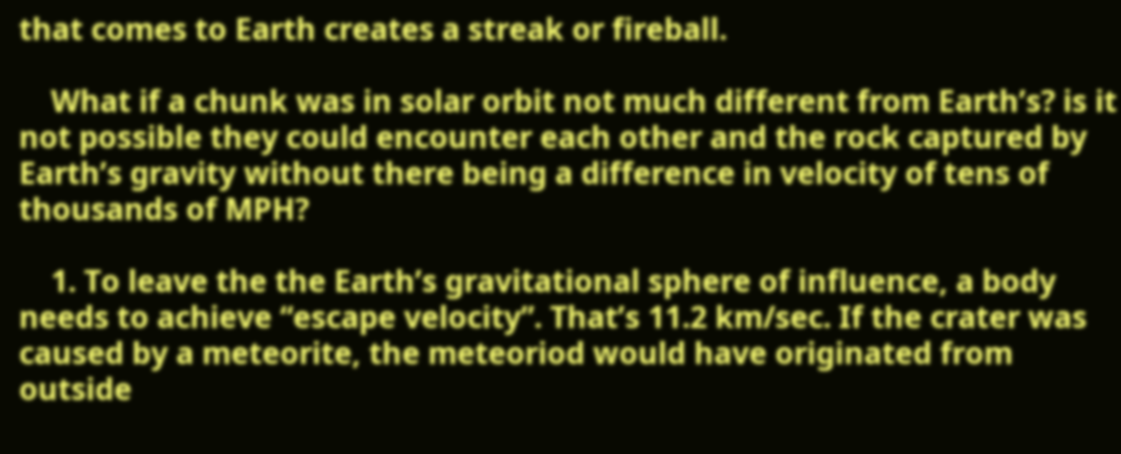that comes to Earth creates a streak or fireball.

    What if a chunk was in solar orbit not much different from Earth’s? is it not possible they could encounter each other and the rock captured by Earth’s gravity without there being a difference in velocity of tens of thousands of MPH?

    1. To leave the the Earth’s gravitational sphere of influence, a body needs to achieve “escape velocity”. That’s 11.2 km/sec. If the crater was caused by a meteorite, the meteoriod would have originated from outside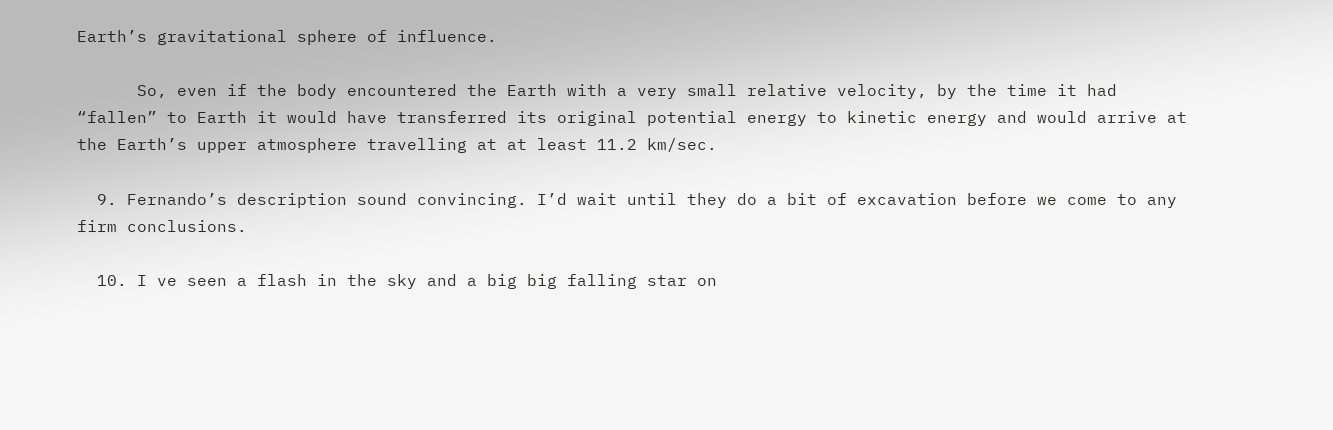Earth’s gravitational sphere of influence.

      So, even if the body encountered the Earth with a very small relative velocity, by the time it had “fallen” to Earth it would have transferred its original potential energy to kinetic energy and would arrive at the Earth’s upper atmosphere travelling at at least 11.2 km/sec.

  9. Fernando’s description sound convincing. I’d wait until they do a bit of excavation before we come to any firm conclusions.

  10. I ve seen a flash in the sky and a big big falling star on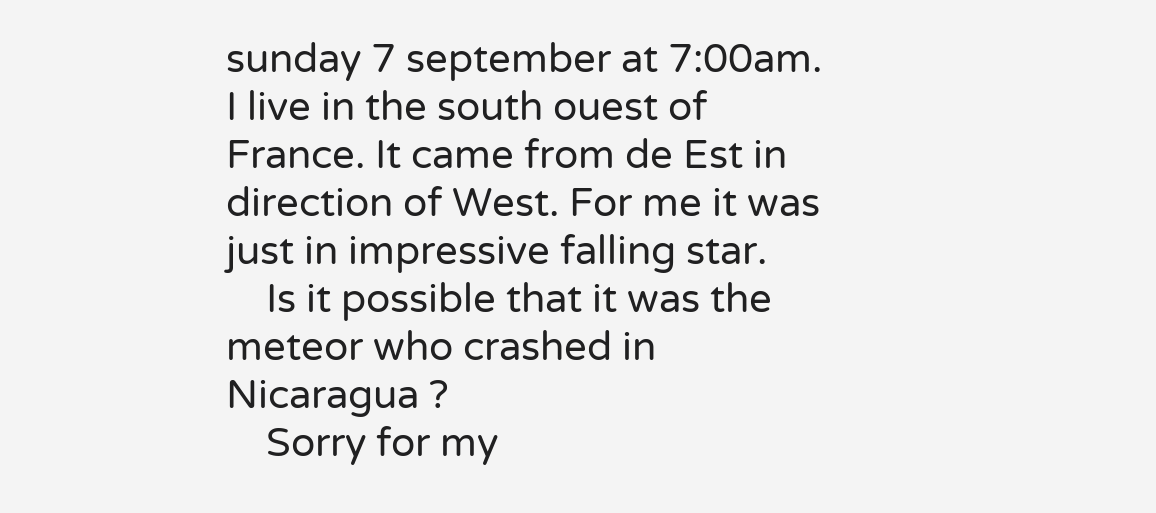sunday 7 september at 7:00am. I live in the south ouest of France. It came from de Est in direction of West. For me it was just in impressive falling star.
    Is it possible that it was the meteor who crashed in Nicaragua ?
    Sorry for my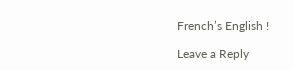French’s English !

Leave a Reply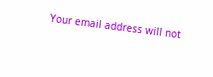Your email address will not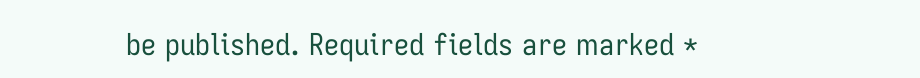be published. Required fields are marked *